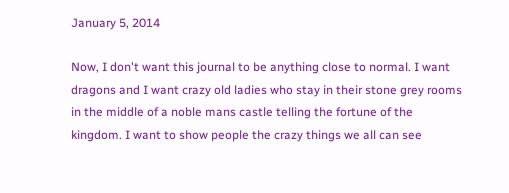January 5, 2014

Now, I don't want this journal to be anything close to normal. I want dragons and I want crazy old ladies who stay in their stone grey rooms in the middle of a noble mans castle telling the fortune of the kingdom. I want to show people the crazy things we all can see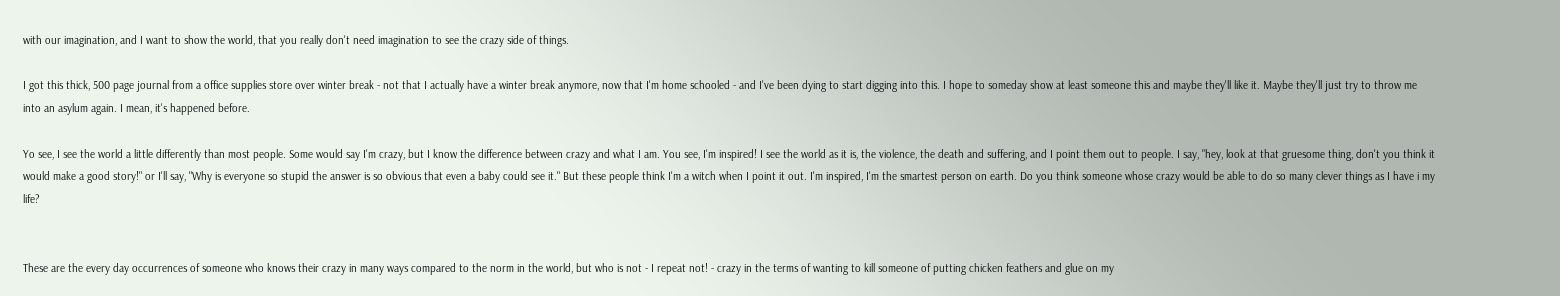with our imagination, and I want to show the world, that you really don't need imagination to see the crazy side of things.

I got this thick, 500 page journal from a office supplies store over winter break - not that I actually have a winter break anymore, now that I'm home schooled - and I've been dying to start digging into this. I hope to someday show at least someone this and maybe they'll like it. Maybe they'll just try to throw me into an asylum again. I mean, it's happened before.

Yo see, I see the world a little differently than most people. Some would say I'm crazy, but I know the difference between crazy and what I am. You see, I'm inspired! I see the world as it is, the violence, the death and suffering, and I point them out to people. I say, "hey, look at that gruesome thing, don't you think it would make a good story!" or I'll say, "Why is everyone so stupid the answer is so obvious that even a baby could see it." But these people think I'm a witch when I point it out. I'm inspired, I'm the smartest person on earth. Do you think someone whose crazy would be able to do so many clever things as I have i my life?


These are the every day occurrences of someone who knows their crazy in many ways compared to the norm in the world, but who is not - I repeat not! - crazy in the terms of wanting to kill someone of putting chicken feathers and glue on my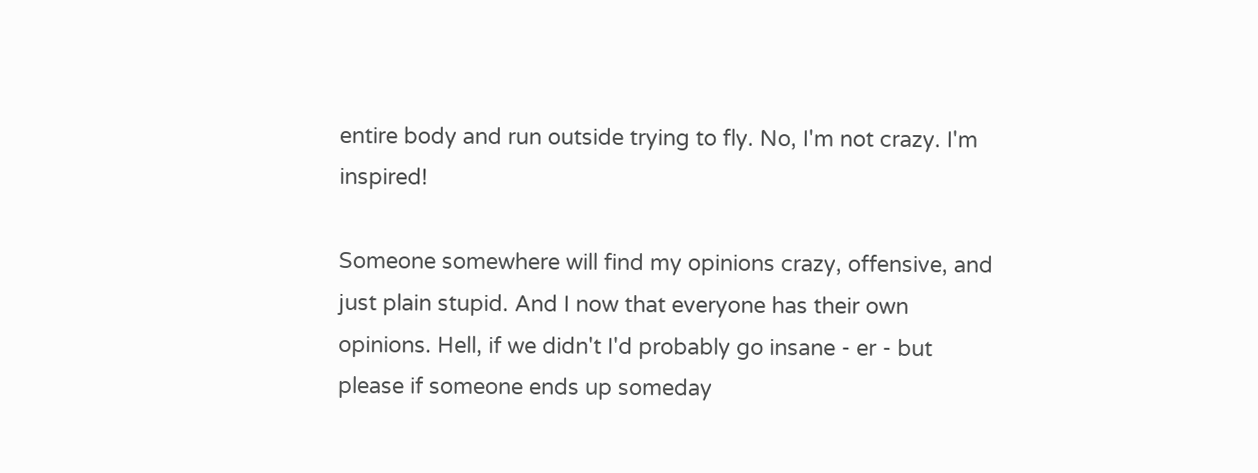entire body and run outside trying to fly. No, I'm not crazy. I'm inspired!

Someone somewhere will find my opinions crazy, offensive, and just plain stupid. And I now that everyone has their own opinions. Hell, if we didn't I'd probably go insane - er - but please if someone ends up someday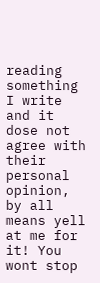reading something I write and it dose not agree with their personal opinion, by all means yell at me for it! You wont stop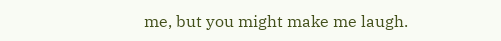me, but you might make me laugh.